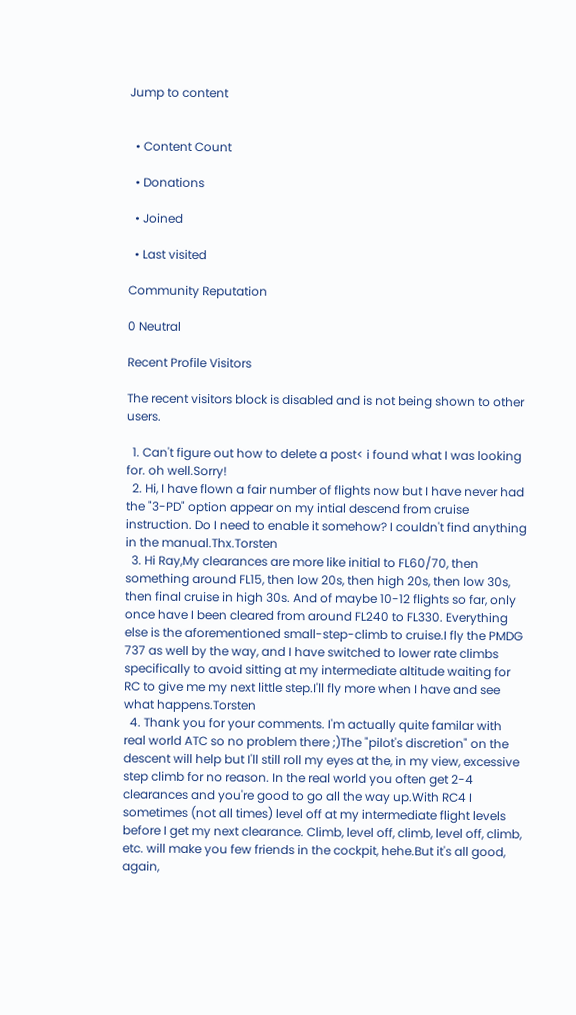Jump to content


  • Content Count

  • Donations

  • Joined

  • Last visited

Community Reputation

0 Neutral

Recent Profile Visitors

The recent visitors block is disabled and is not being shown to other users.

  1. Can't figure out how to delete a post< i found what I was looking for. oh well.Sorry!
  2. Hi, I have flown a fair number of flights now but I have never had the "3-PD" option appear on my intial descend from cruise instruction. Do I need to enable it somehow? I couldn't find anything in the manual.Thx.Torsten
  3. Hi Ray,My clearances are more like initial to FL60/70, then something around FL15, then low 20s, then high 20s, then low 30s, then final cruise in high 30s. And of maybe 10-12 flights so far, only once have I been cleared from around FL240 to FL330. Everything else is the aforementioned small-step-climb to cruise.I fly the PMDG 737 as well by the way, and I have switched to lower rate climbs specifically to avoid sitting at my intermediate altitude waiting for RC to give me my next little step.I'll fly more when I have and see what happens.Torsten
  4. Thank you for your comments. I'm actually quite familar with real world ATC so no problem there ;)The "pilot's discretion" on the descent will help but I'll still roll my eyes at the, in my view, excessive step climb for no reason. In the real world you often get 2-4 clearances and you're good to go all the way up.With RC4 I sometimes (not all times) level off at my intermediate flight levels before I get my next clearance. Climb, level off, climb, level off, climb, etc. will make you few friends in the cockpit, hehe.But it's all good, again,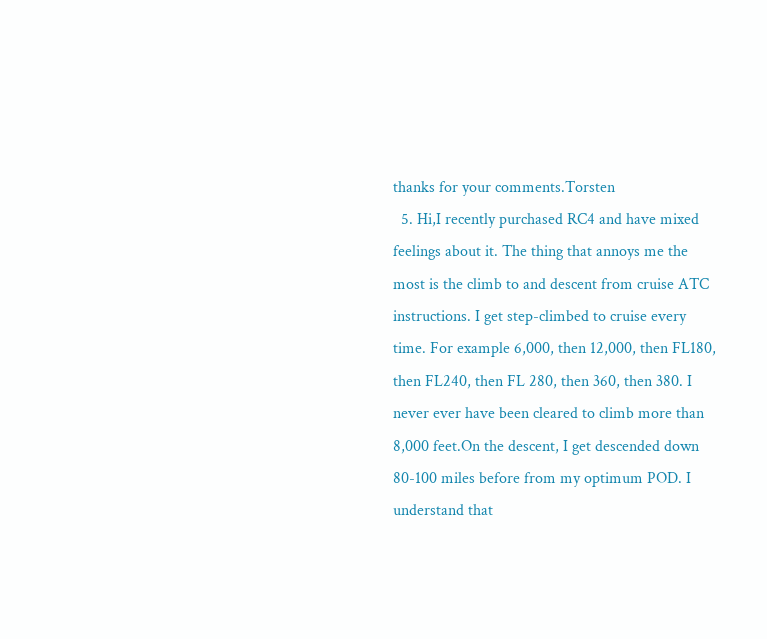thanks for your comments.Torsten
  5. Hi,I recently purchased RC4 and have mixed feelings about it. The thing that annoys me the most is the climb to and descent from cruise ATC instructions. I get step-climbed to cruise every time. For example 6,000, then 12,000, then FL180, then FL240, then FL 280, then 360, then 380. I never ever have been cleared to climb more than 8,000 feet.On the descent, I get descended down 80-100 miles before from my optimum POD. I understand that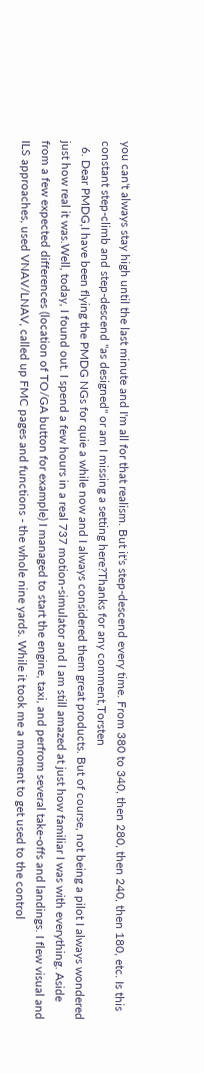you can't always stay high until the last minute and I'm all for that realism. But it's step-descend every time. From 380 to 340, then 280, then 240, then 180, etc. Is this constant step-climb and step-descend "as designed" or am I missing a setting here?Thanks for any comment,Torsten
  6. Dear PMDG,I have been flying the PMDG NGs for quie a while now and I always considered them great products. But of course, not being a pilot I always wondered just how real it was.Well, today, I found out. I spend a few hours in a real 737 motion-simulator and I am still amazed at just how familiar I was with everything. Aside from a few expected differences (location of TO/GA button for example) I managed to start the engine, taxi, and perfrom several take-offs and landings. I flew visual and ILS approaches, used VNAV/LNAV, called up FMC pages and functions - the whole nine yards. While it took me a moment to get used to the control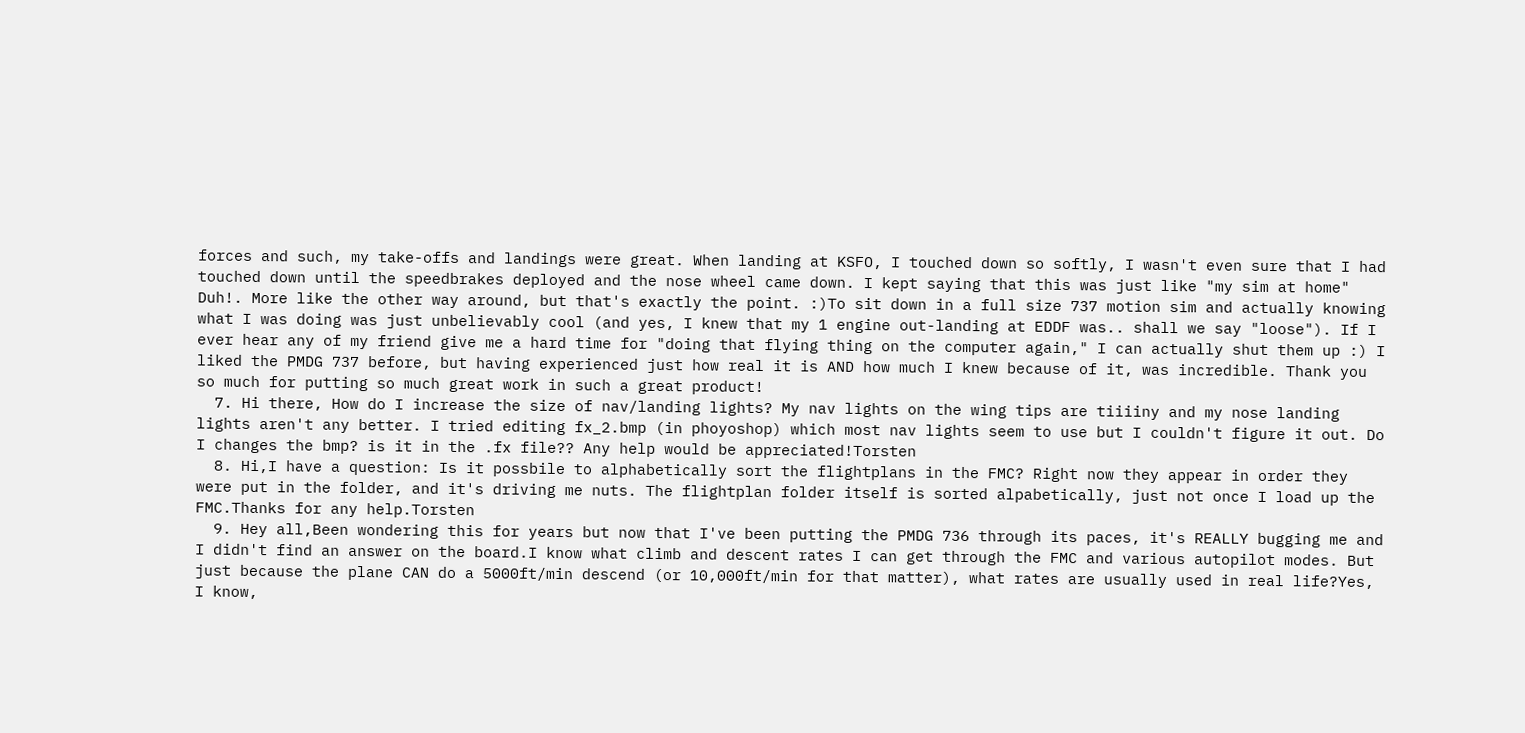forces and such, my take-offs and landings were great. When landing at KSFO, I touched down so softly, I wasn't even sure that I had touched down until the speedbrakes deployed and the nose wheel came down. I kept saying that this was just like "my sim at home" Duh!. More like the other way around, but that's exactly the point. :)To sit down in a full size 737 motion sim and actually knowing what I was doing was just unbelievably cool (and yes, I knew that my 1 engine out-landing at EDDF was.. shall we say "loose"). If I ever hear any of my friend give me a hard time for "doing that flying thing on the computer again," I can actually shut them up :) I liked the PMDG 737 before, but having experienced just how real it is AND how much I knew because of it, was incredible. Thank you so much for putting so much great work in such a great product!
  7. Hi there, How do I increase the size of nav/landing lights? My nav lights on the wing tips are tiiiiny and my nose landing lights aren't any better. I tried editing fx_2.bmp (in phoyoshop) which most nav lights seem to use but I couldn't figure it out. Do I changes the bmp? is it in the .fx file?? Any help would be appreciated!Torsten
  8. Hi,I have a question: Is it possbile to alphabetically sort the flightplans in the FMC? Right now they appear in order they were put in the folder, and it's driving me nuts. The flightplan folder itself is sorted alpabetically, just not once I load up the FMC.Thanks for any help.Torsten
  9. Hey all,Been wondering this for years but now that I've been putting the PMDG 736 through its paces, it's REALLY bugging me and I didn't find an answer on the board.I know what climb and descent rates I can get through the FMC and various autopilot modes. But just because the plane CAN do a 5000ft/min descend (or 10,000ft/min for that matter), what rates are usually used in real life?Yes, I know,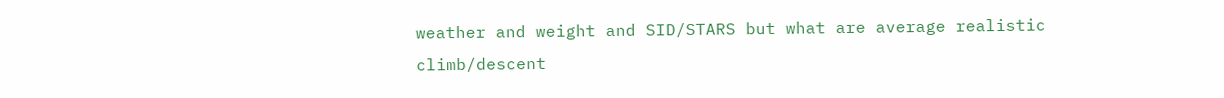weather and weight and SID/STARS but what are average realistic climb/descent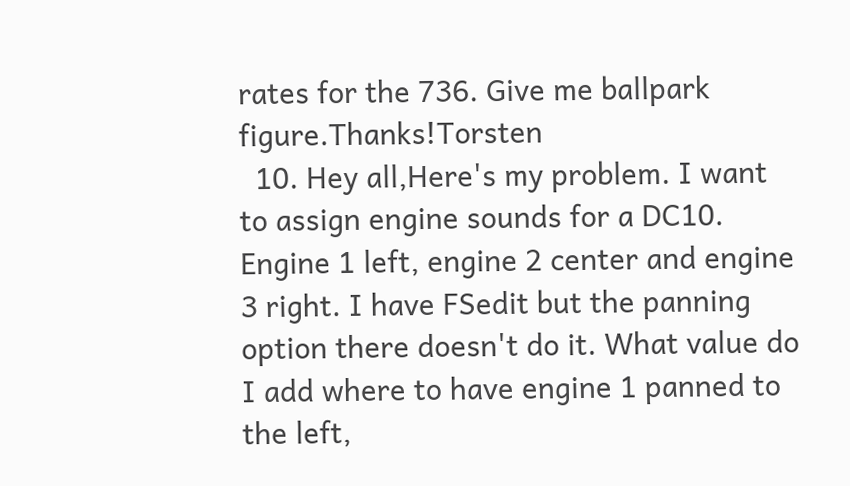rates for the 736. Give me ballpark figure.Thanks!Torsten
  10. Hey all,Here's my problem. I want to assign engine sounds for a DC10. Engine 1 left, engine 2 center and engine 3 right. I have FSedit but the panning option there doesn't do it. What value do I add where to have engine 1 panned to the left,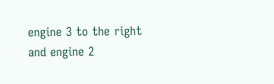engine 3 to the right and engine 2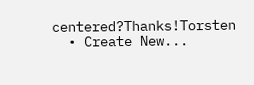centered?Thanks!Torsten
  • Create New...